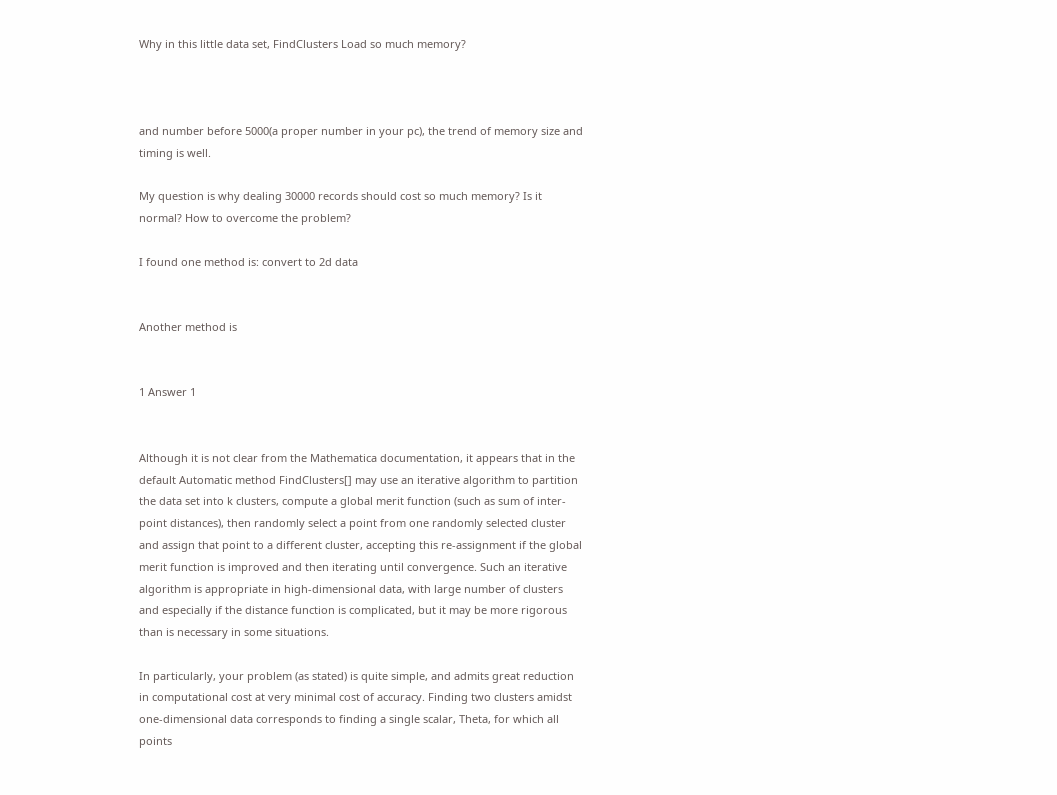Why in this little data set, FindClusters Load so much memory?



and number before 5000(a proper number in your pc), the trend of memory size and timing is well.

My question is why dealing 30000 records should cost so much memory? Is it normal? How to overcome the problem?

I found one method is: convert to 2d data


Another method is


1 Answer 1


Although it is not clear from the Mathematica documentation, it appears that in the default Automatic method FindClusters[] may use an iterative algorithm to partition the data set into k clusters, compute a global merit function (such as sum of inter-point distances), then randomly select a point from one randomly selected cluster and assign that point to a different cluster, accepting this re-assignment if the global merit function is improved and then iterating until convergence. Such an iterative algorithm is appropriate in high-dimensional data, with large number of clusters and especially if the distance function is complicated, but it may be more rigorous than is necessary in some situations.

In particularly, your problem (as stated) is quite simple, and admits great reduction in computational cost at very minimal cost of accuracy. Finding two clusters amidst one-dimensional data corresponds to finding a single scalar, Theta, for which all points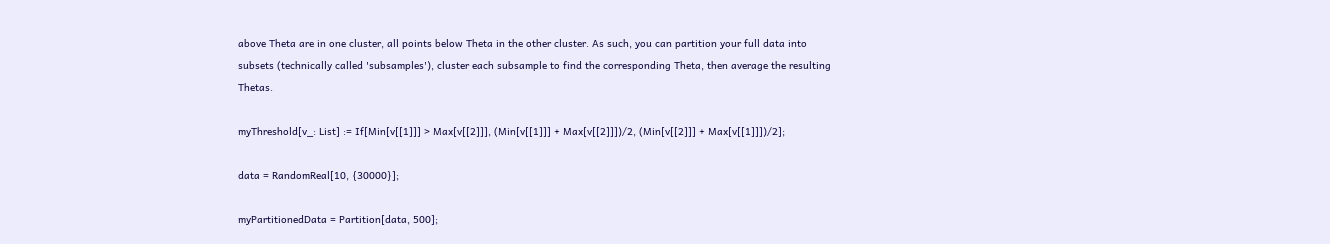above Theta are in one cluster, all points below Theta in the other cluster. As such, you can partition your full data into subsets (technically called 'subsamples'), cluster each subsample to find the corresponding Theta, then average the resulting Thetas.

myThreshold[v_: List] := If[Min[v[[1]]] > Max[v[[2]]], (Min[v[[1]]] + Max[v[[2]]])/2, (Min[v[[2]]] + Max[v[[1]]])/2];

data = RandomReal[10, {30000}];

myPartitionedData = Partition[data, 500];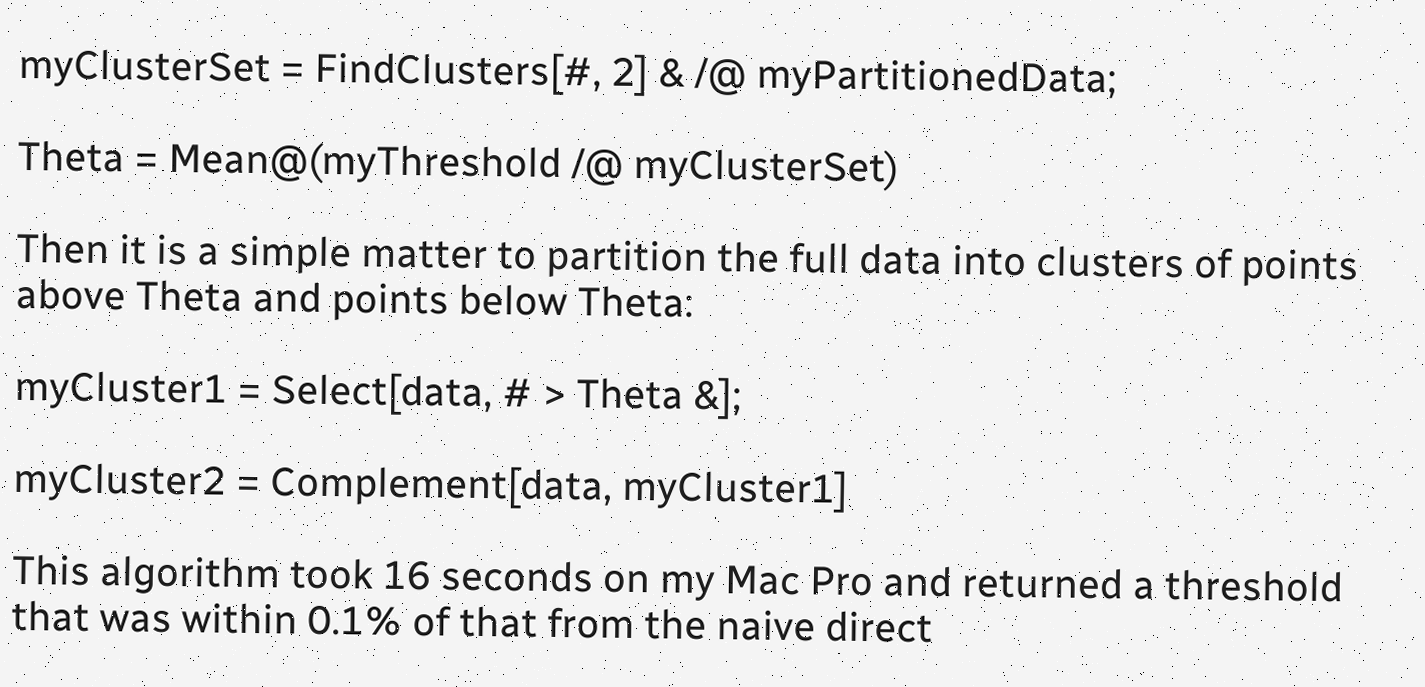myClusterSet = FindClusters[#, 2] & /@ myPartitionedData;

Theta = Mean@(myThreshold /@ myClusterSet)

Then it is a simple matter to partition the full data into clusters of points above Theta and points below Theta:

myCluster1 = Select[data, # > Theta &];

myCluster2 = Complement[data, myCluster1]

This algorithm took 16 seconds on my Mac Pro and returned a threshold that was within 0.1% of that from the naive direct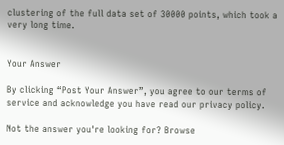clustering of the full data set of 30000 points, which took a very long time.


Your Answer

By clicking “Post Your Answer”, you agree to our terms of service and acknowledge you have read our privacy policy.

Not the answer you're looking for? Browse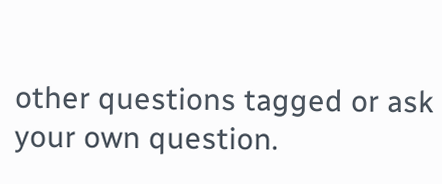other questions tagged or ask your own question.